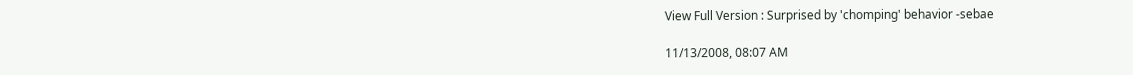View Full Version : Surprised by 'chomping' behavior -sebae

11/13/2008, 08:07 AM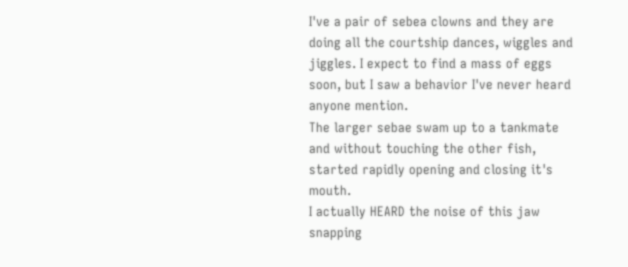I've a pair of sebea clowns and they are doing all the courtship dances, wiggles and jiggles. I expect to find a mass of eggs soon, but I saw a behavior I've never heard anyone mention.
The larger sebae swam up to a tankmate and without touching the other fish, started rapidly opening and closing it's mouth.
I actually HEARD the noise of this jaw snapping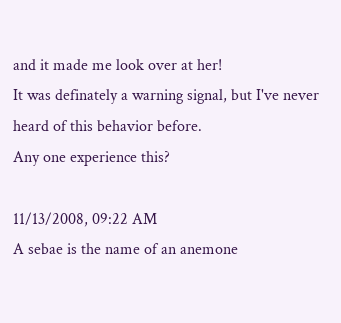and it made me look over at her!
It was definately a warning signal, but I've never heard of this behavior before.
Any one experience this?

11/13/2008, 09:22 AM
A sebae is the name of an anemone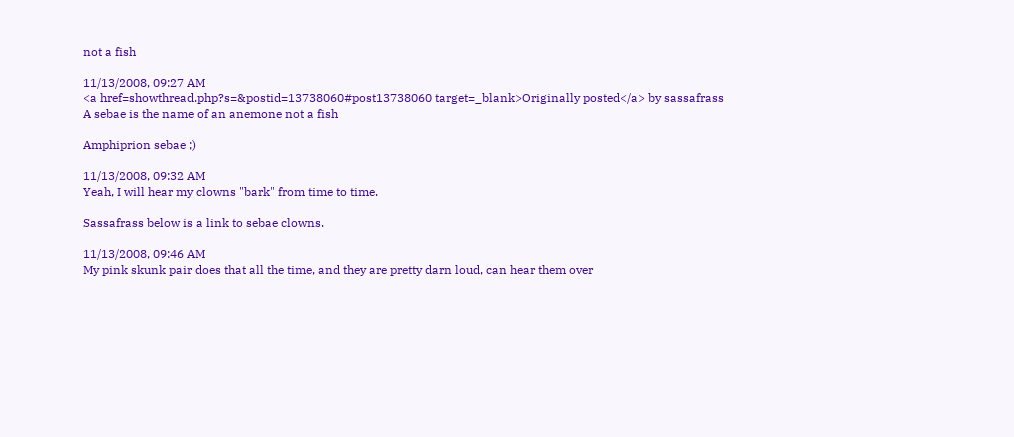not a fish

11/13/2008, 09:27 AM
<a href=showthread.php?s=&postid=13738060#post13738060 target=_blank>Originally posted</a> by sassafrass
A sebae is the name of an anemone not a fish

Amphiprion sebae ;)

11/13/2008, 09:32 AM
Yeah, I will hear my clowns "bark" from time to time.

Sassafrass below is a link to sebae clowns.

11/13/2008, 09:46 AM
My pink skunk pair does that all the time, and they are pretty darn loud, can hear them over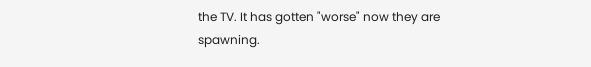the TV. It has gotten "worse" now they are spawning.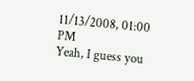11/13/2008, 01:00 PM
Yeah, I guess you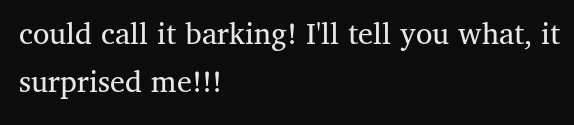could call it barking! I'll tell you what, it surprised me!!!